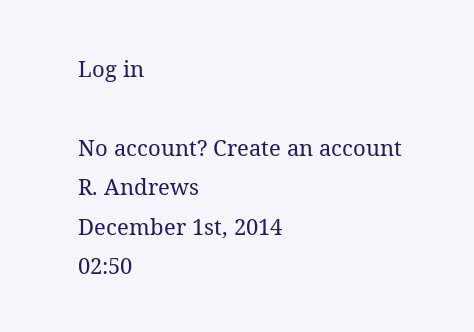Log in

No account? Create an account
R. Andrews
December 1st, 2014
02:50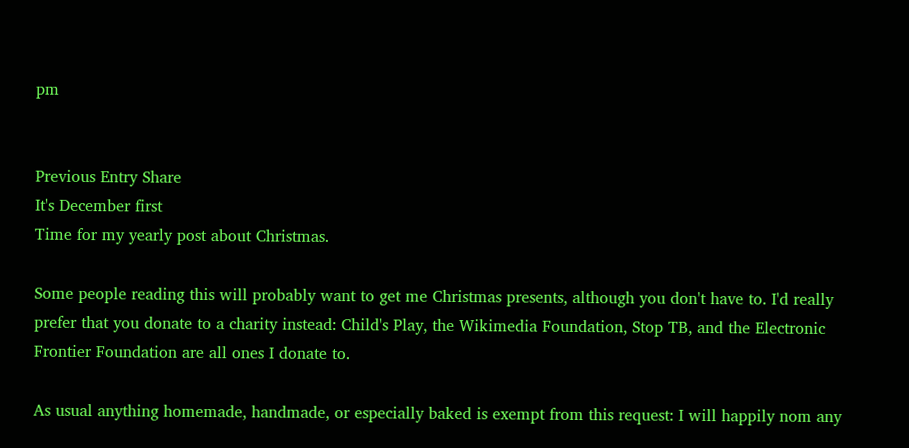pm


Previous Entry Share
It's December first
Time for my yearly post about Christmas.

Some people reading this will probably want to get me Christmas presents, although you don't have to. I'd really prefer that you donate to a charity instead: Child's Play, the Wikimedia Foundation, Stop TB, and the Electronic Frontier Foundation are all ones I donate to.

As usual anything homemade, handmade, or especially baked is exempt from this request: I will happily nom any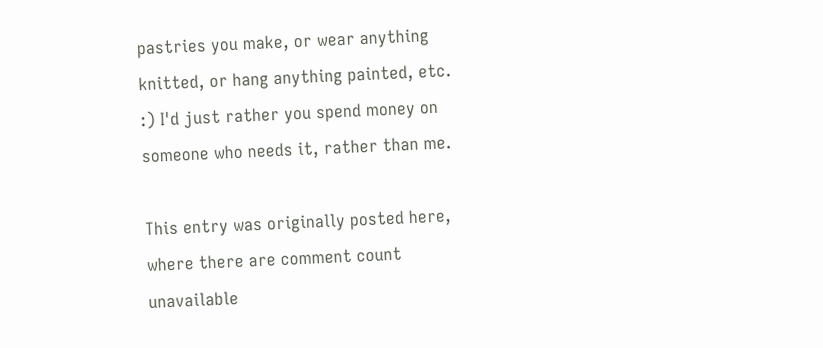pastries you make, or wear anything knitted, or hang anything painted, etc. :) I'd just rather you spend money on someone who needs it, rather than me.

This entry was originally posted here, where there are comment count unavailable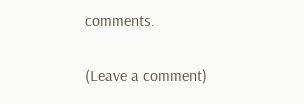comments.

(Leave a comment)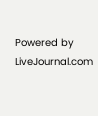Powered by LiveJournal.com